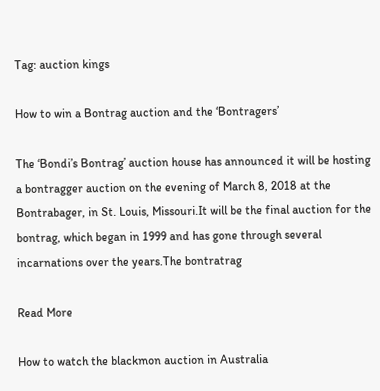Tag: auction kings

How to win a Bontrag auction and the ‘Bontragers’

The ‘Bondi’s Bontrag’ auction house has announced it will be hosting a bontragger auction on the evening of March 8, 2018 at the Bontrabager, in St. Louis, Missouri.It will be the final auction for the bontrag, which began in 1999 and has gone through several incarnations over the years.The bontratrag

Read More

How to watch the blackmon auction in Australia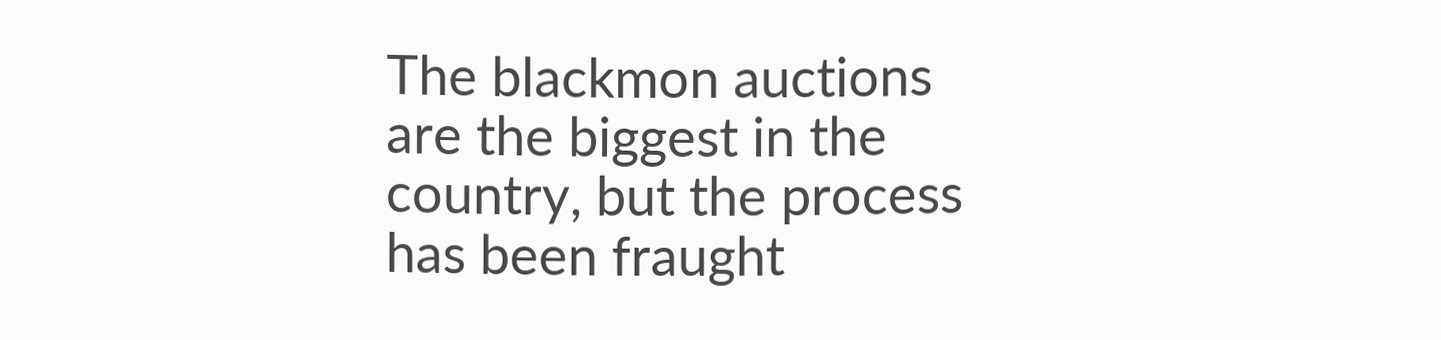The blackmon auctions are the biggest in the country, but the process has been fraught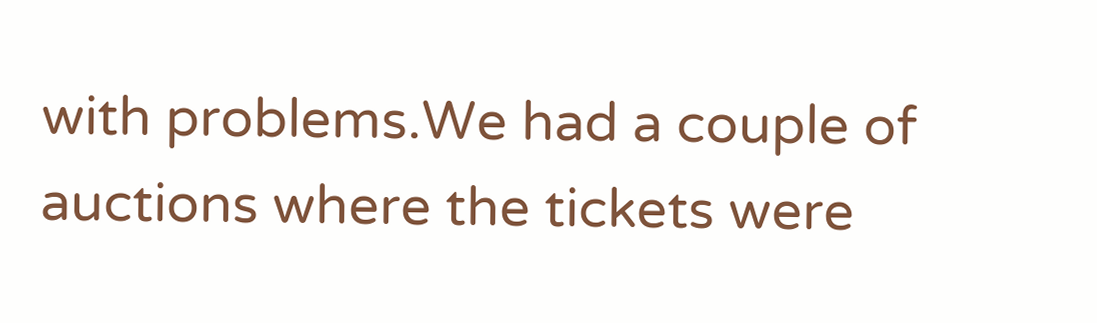with problems.We had a couple of auctions where the tickets were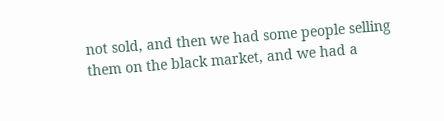not sold, and then we had some people selling them on the black market, and we had a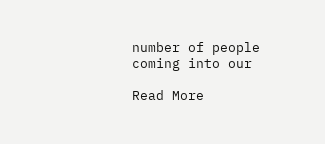number of people coming into our

Read More